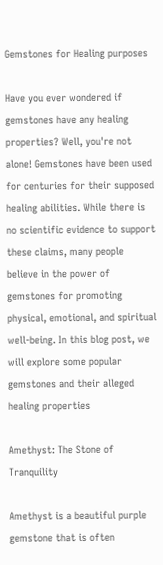Gemstones for Healing purposes

Have you ever wondered if gemstones have any healing properties? Well, you're not alone! Gemstones have been used for centuries for their supposed healing abilities. While there is no scientific evidence to support these claims, many people believe in the power of gemstones for promoting physical, emotional, and spiritual well-being. In this blog post, we will explore some popular gemstones and their alleged healing properties

Amethyst: The Stone of Tranquility

Amethyst is a beautiful purple gemstone that is often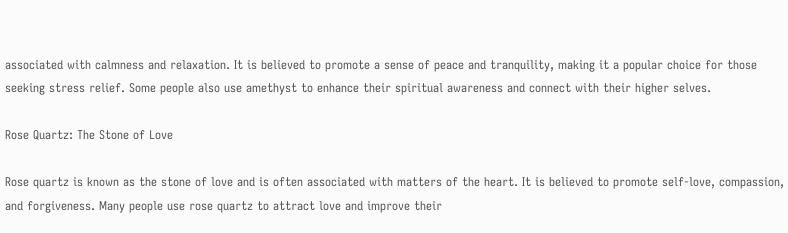associated with calmness and relaxation. It is believed to promote a sense of peace and tranquility, making it a popular choice for those seeking stress relief. Some people also use amethyst to enhance their spiritual awareness and connect with their higher selves.

Rose Quartz: The Stone of Love

Rose quartz is known as the stone of love and is often associated with matters of the heart. It is believed to promote self-love, compassion, and forgiveness. Many people use rose quartz to attract love and improve their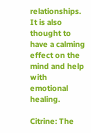relationships. It is also thought to have a calming effect on the mind and help with emotional healing.

Citrine: The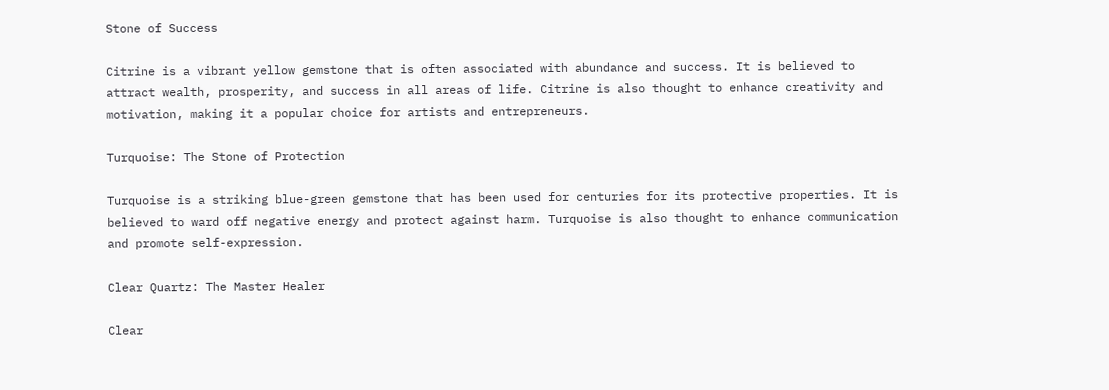Stone of Success

Citrine is a vibrant yellow gemstone that is often associated with abundance and success. It is believed to attract wealth, prosperity, and success in all areas of life. Citrine is also thought to enhance creativity and motivation, making it a popular choice for artists and entrepreneurs.

Turquoise: The Stone of Protection

Turquoise is a striking blue-green gemstone that has been used for centuries for its protective properties. It is believed to ward off negative energy and protect against harm. Turquoise is also thought to enhance communication and promote self-expression.

Clear Quartz: The Master Healer

Clear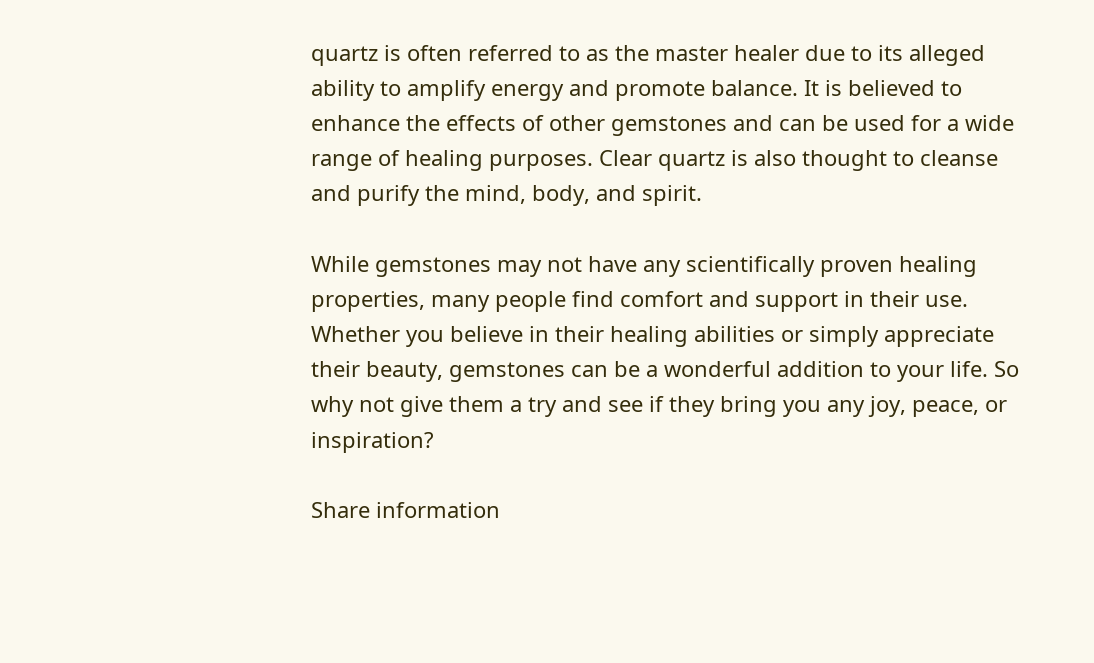quartz is often referred to as the master healer due to its alleged ability to amplify energy and promote balance. It is believed to enhance the effects of other gemstones and can be used for a wide range of healing purposes. Clear quartz is also thought to cleanse and purify the mind, body, and spirit.

While gemstones may not have any scientifically proven healing properties, many people find comfort and support in their use. Whether you believe in their healing abilities or simply appreciate their beauty, gemstones can be a wonderful addition to your life. So why not give them a try and see if they bring you any joy, peace, or inspiration?

Share information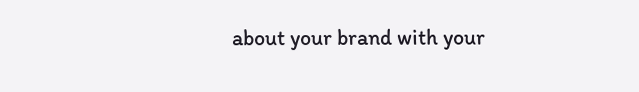about your brand with your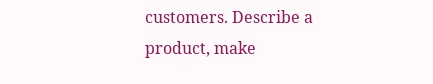customers. Describe a product, make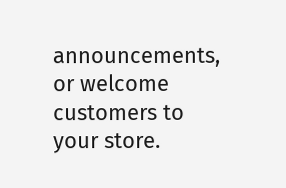announcements, or welcome customers to your store.